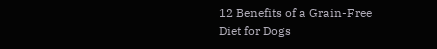12 Benefits of a Grain-Free Diet for Dogs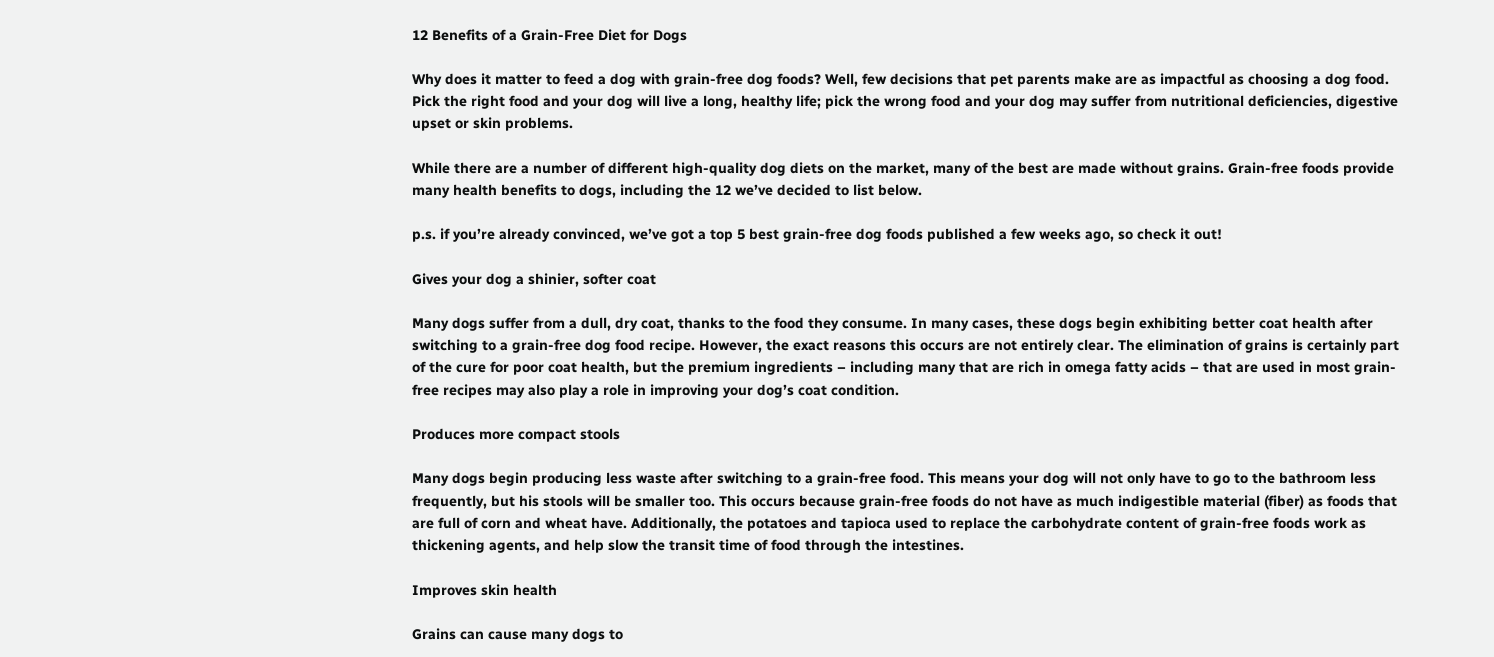12 Benefits of a Grain-Free Diet for Dogs

Why does it matter to feed a dog with grain-free dog foods? Well, few decisions that pet parents make are as impactful as choosing a dog food. Pick the right food and your dog will live a long, healthy life; pick the wrong food and your dog may suffer from nutritional deficiencies, digestive upset or skin problems.

While there are a number of different high-quality dog diets on the market, many of the best are made without grains. Grain-free foods provide many health benefits to dogs, including the 12 we’ve decided to list below.

p.s. if you’re already convinced, we’ve got a top 5 best grain-free dog foods published a few weeks ago, so check it out!

Gives your dog a shinier, softer coat

Many dogs suffer from a dull, dry coat, thanks to the food they consume. In many cases, these dogs begin exhibiting better coat health after switching to a grain-free dog food recipe. However, the exact reasons this occurs are not entirely clear. The elimination of grains is certainly part of the cure for poor coat health, but the premium ingredients – including many that are rich in omega fatty acids – that are used in most grain-free recipes may also play a role in improving your dog’s coat condition.

Produces more compact stools

Many dogs begin producing less waste after switching to a grain-free food. This means your dog will not only have to go to the bathroom less frequently, but his stools will be smaller too. This occurs because grain-free foods do not have as much indigestible material (fiber) as foods that are full of corn and wheat have. Additionally, the potatoes and tapioca used to replace the carbohydrate content of grain-free foods work as thickening agents, and help slow the transit time of food through the intestines.

Improves skin health

Grains can cause many dogs to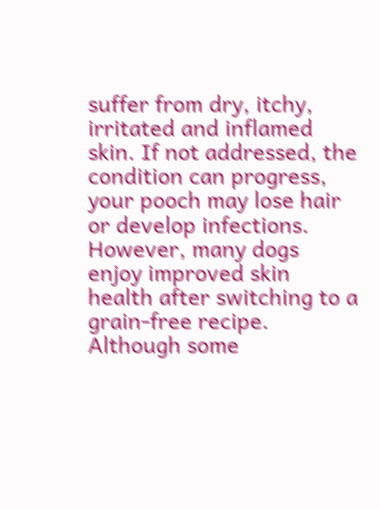suffer from dry, itchy, irritated and inflamed skin. If not addressed, the condition can progress, your pooch may lose hair or develop infections. However, many dogs enjoy improved skin health after switching to a grain-free recipe. Although some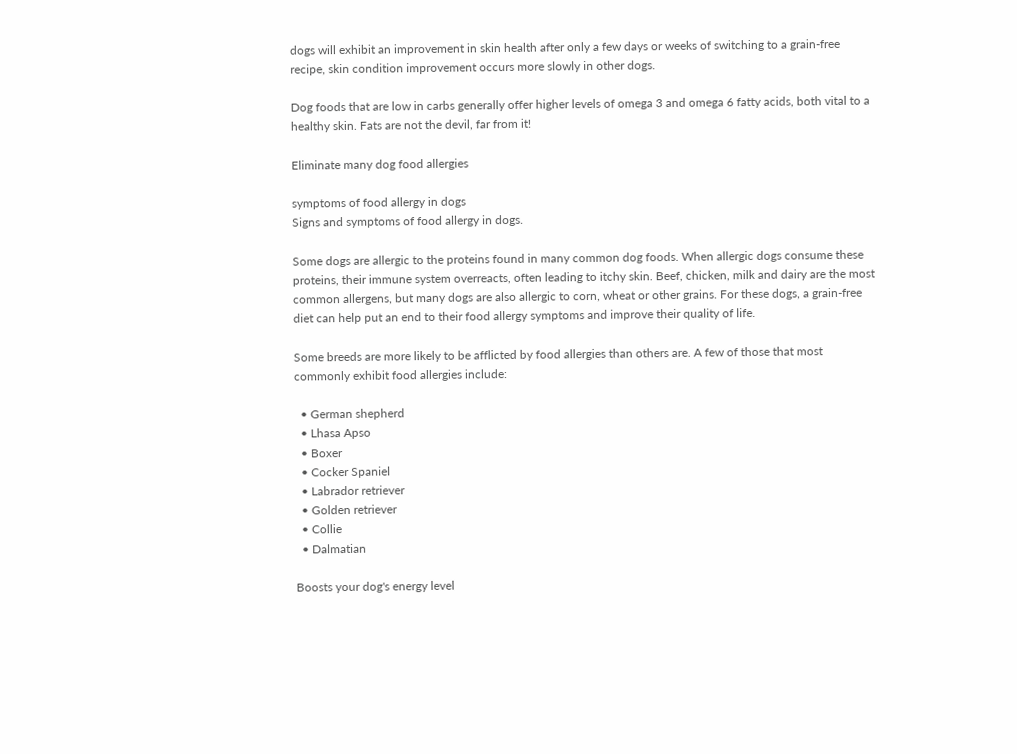dogs will exhibit an improvement in skin health after only a few days or weeks of switching to a grain-free recipe, skin condition improvement occurs more slowly in other dogs.

Dog foods that are low in carbs generally offer higher levels of omega 3 and omega 6 fatty acids, both vital to a healthy skin. Fats are not the devil, far from it!

Eliminate many dog food allergies

symptoms of food allergy in dogs
Signs and symptoms of food allergy in dogs.

Some dogs are allergic to the proteins found in many common dog foods. When allergic dogs consume these proteins, their immune system overreacts, often leading to itchy skin. Beef, chicken, milk and dairy are the most common allergens, but many dogs are also allergic to corn, wheat or other grains. For these dogs, a grain-free diet can help put an end to their food allergy symptoms and improve their quality of life.

Some breeds are more likely to be afflicted by food allergies than others are. A few of those that most commonly exhibit food allergies include:

  • German shepherd
  • Lhasa Apso
  • Boxer
  • Cocker Spaniel
  • Labrador retriever
  • Golden retriever
  • Collie
  • Dalmatian

Boosts your dog's energy level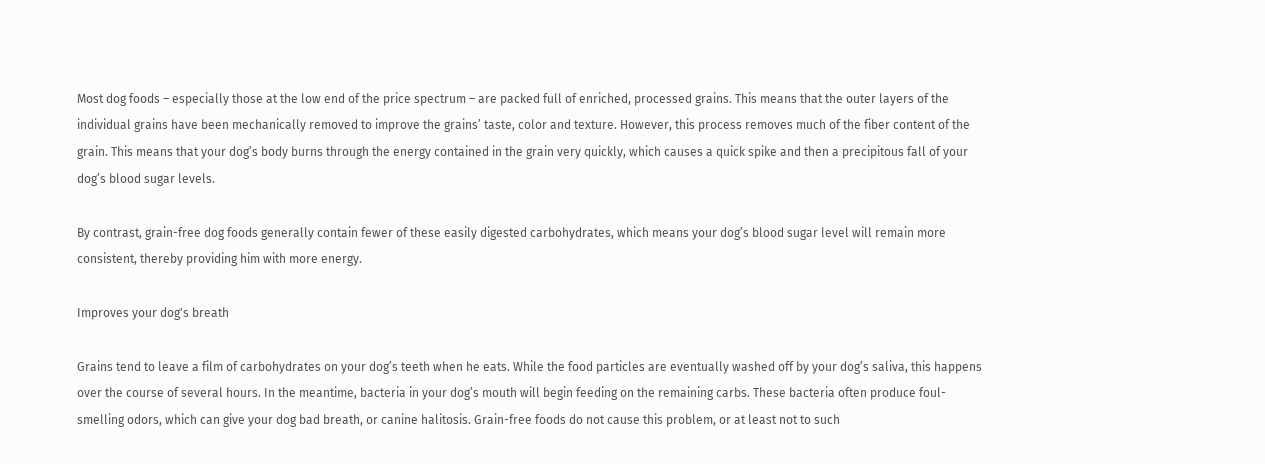Most dog foods – especially those at the low end of the price spectrum – are packed full of enriched, processed grains. This means that the outer layers of the individual grains have been mechanically removed to improve the grains’ taste, color and texture. However, this process removes much of the fiber content of the grain. This means that your dog’s body burns through the energy contained in the grain very quickly, which causes a quick spike and then a precipitous fall of your dog’s blood sugar levels.

By contrast, grain-free dog foods generally contain fewer of these easily digested carbohydrates, which means your dog’s blood sugar level will remain more consistent, thereby providing him with more energy.

Improves your dog's breath

Grains tend to leave a film of carbohydrates on your dog’s teeth when he eats. While the food particles are eventually washed off by your dog’s saliva, this happens over the course of several hours. In the meantime, bacteria in your dog’s mouth will begin feeding on the remaining carbs. These bacteria often produce foul-smelling odors, which can give your dog bad breath, or canine halitosis. Grain-free foods do not cause this problem, or at least not to such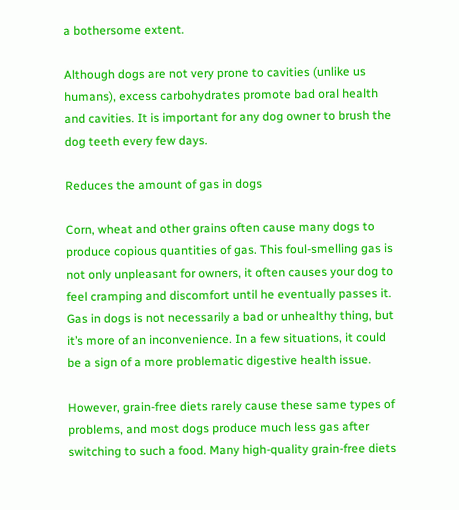a bothersome extent.

Although dogs are not very prone to cavities (unlike us humans), excess carbohydrates promote bad oral health and cavities. It is important for any dog owner to brush the dog teeth every few days.

Reduces the amount of gas in dogs

Corn, wheat and other grains often cause many dogs to produce copious quantities of gas. This foul-smelling gas is not only unpleasant for owners, it often causes your dog to feel cramping and discomfort until he eventually passes it. Gas in dogs is not necessarily a bad or unhealthy thing, but it’s more of an inconvenience. In a few situations, it could be a sign of a more problematic digestive health issue.

However, grain-free diets rarely cause these same types of problems, and most dogs produce much less gas after switching to such a food. Many high-quality grain-free diets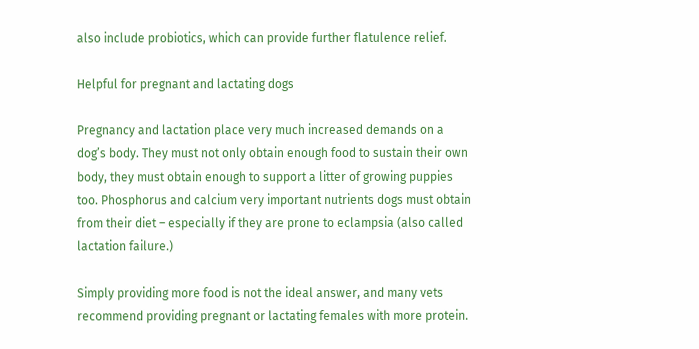also include probiotics, which can provide further flatulence relief.

Helpful for pregnant and lactating dogs

Pregnancy and lactation place very much increased demands on a dog’s body. They must not only obtain enough food to sustain their own body, they must obtain enough to support a litter of growing puppies too. Phosphorus and calcium very important nutrients dogs must obtain from their diet – especially if they are prone to eclampsia (also called lactation failure.)

Simply providing more food is not the ideal answer, and many vets recommend providing pregnant or lactating females with more protein.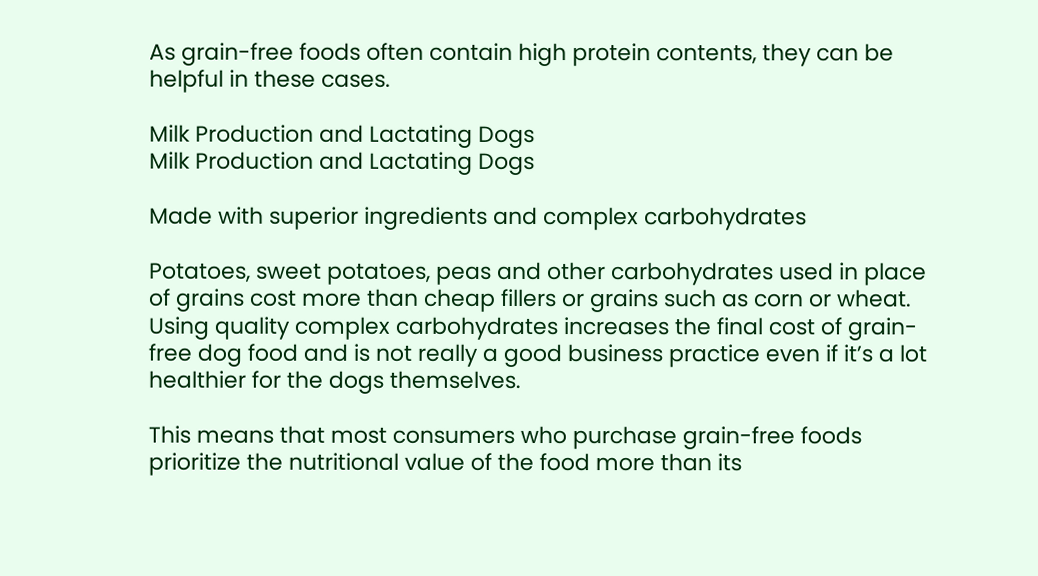As grain-free foods often contain high protein contents, they can be helpful in these cases.

Milk Production and Lactating Dogs
Milk Production and Lactating Dogs

Made with superior ingredients and complex carbohydrates

Potatoes, sweet potatoes, peas and other carbohydrates used in place of grains cost more than cheap fillers or grains such as corn or wheat. Using quality complex carbohydrates increases the final cost of grain-free dog food and is not really a good business practice even if it’s a lot healthier for the dogs themselves.

This means that most consumers who purchase grain-free foods prioritize the nutritional value of the food more than its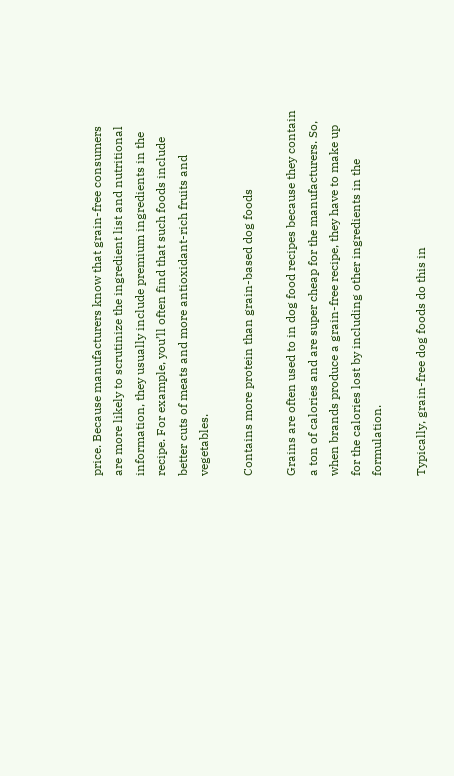price. Because manufacturers know that grain-free consumers are more likely to scrutinize the ingredient list and nutritional information, they usually include premium ingredients in the recipe. For example, you’ll often find that such foods include better cuts of meats and more antioxidant-rich fruits and vegetables.

Contains more protein than grain-based dog foods

Grains are often used to in dog food recipes because they contain a ton of calories and are super cheap for the manufacturers. So, when brands produce a grain-free recipe, they have to make up for the calories lost by including other ingredients in the formulation.

Typically, grain-free dog foods do this in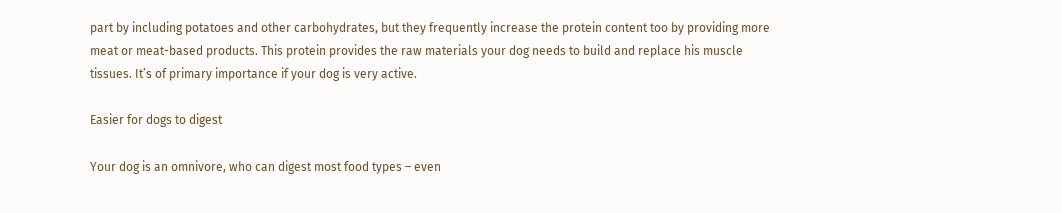part by including potatoes and other carbohydrates, but they frequently increase the protein content too by providing more meat or meat-based products. This protein provides the raw materials your dog needs to build and replace his muscle tissues. It’s of primary importance if your dog is very active.

Easier for dogs to digest

Your dog is an omnivore, who can digest most food types – even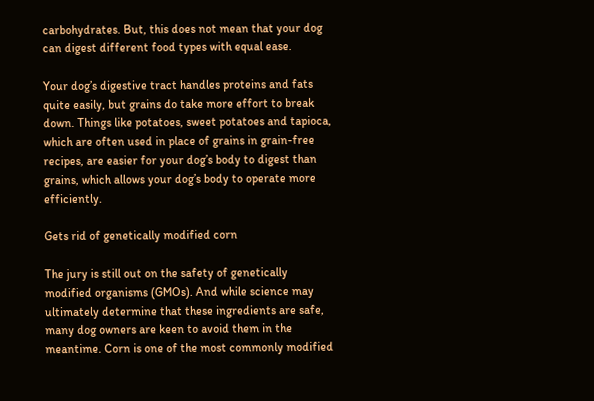carbohydrates. But, this does not mean that your dog can digest different food types with equal ease.

Your dog’s digestive tract handles proteins and fats quite easily, but grains do take more effort to break down. Things like potatoes, sweet potatoes and tapioca, which are often used in place of grains in grain-free recipes, are easier for your dog’s body to digest than grains, which allows your dog’s body to operate more efficiently.

Gets rid of genetically modified corn

The jury is still out on the safety of genetically modified organisms (GMOs). And while science may ultimately determine that these ingredients are safe, many dog owners are keen to avoid them in the meantime. Corn is one of the most commonly modified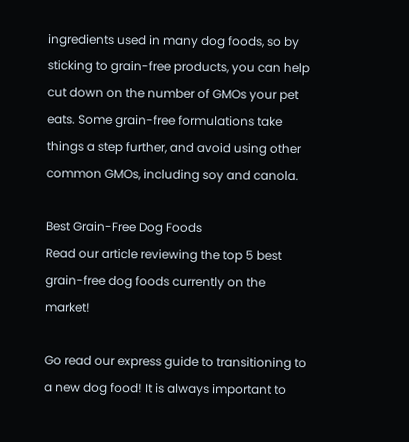ingredients used in many dog foods, so by sticking to grain-free products, you can help cut down on the number of GMOs your pet eats. Some grain-free formulations take things a step further, and avoid using other common GMOs, including soy and canola.

Best Grain-Free Dog Foods
Read our article reviewing the top 5 best grain-free dog foods currently on the market!

Go read our express guide to transitioning to a new dog food! It is always important to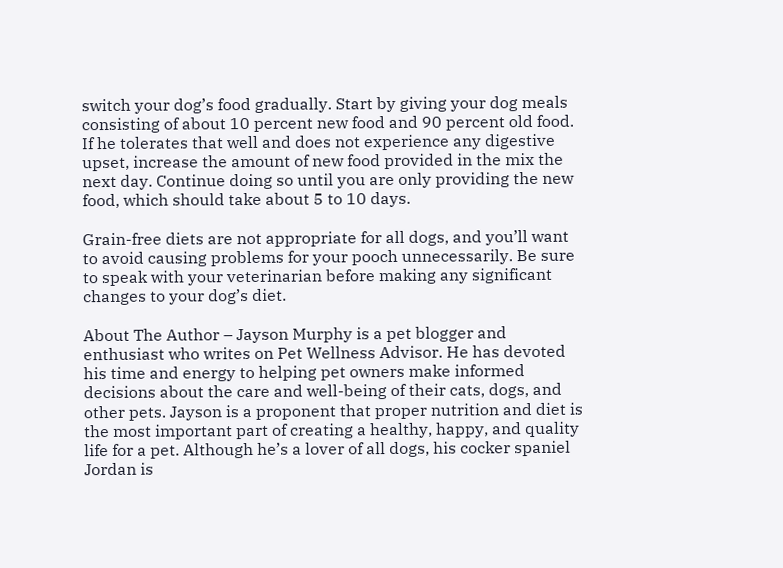switch your dog’s food gradually. Start by giving your dog meals consisting of about 10 percent new food and 90 percent old food. If he tolerates that well and does not experience any digestive upset, increase the amount of new food provided in the mix the next day. Continue doing so until you are only providing the new food, which should take about 5 to 10 days.

Grain-free diets are not appropriate for all dogs, and you’ll want to avoid causing problems for your pooch unnecessarily. Be sure to speak with your veterinarian before making any significant changes to your dog’s diet.

About The Author – Jayson Murphy is a pet blogger and enthusiast who writes on Pet Wellness Advisor. He has devoted his time and energy to helping pet owners make informed decisions about the care and well-being of their cats, dogs, and other pets. Jayson is a proponent that proper nutrition and diet is the most important part of creating a healthy, happy, and quality life for a pet. Although he’s a lover of all dogs, his cocker spaniel Jordan is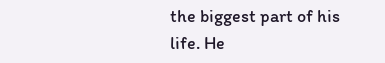the biggest part of his life. He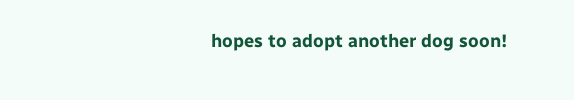hopes to adopt another dog soon!